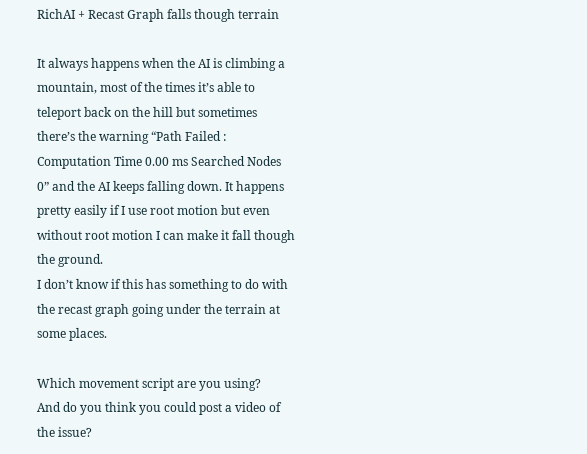RichAI + Recast Graph falls though terrain

It always happens when the AI is climbing a mountain, most of the times it’s able to teleport back on the hill but sometimes there’s the warning “Path Failed : Computation Time 0.00 ms Searched Nodes 0” and the AI keeps falling down. It happens pretty easily if I use root motion but even without root motion I can make it fall though the ground.
I don’t know if this has something to do with the recast graph going under the terrain at some places.

Which movement script are you using?
And do you think you could post a video of the issue?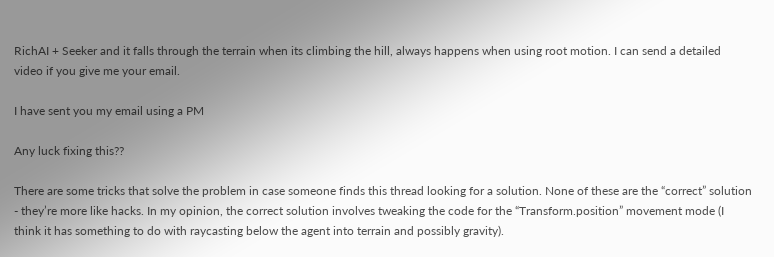RichAI + Seeker and it falls through the terrain when its climbing the hill, always happens when using root motion. I can send a detailed video if you give me your email.

I have sent you my email using a PM

Any luck fixing this??

There are some tricks that solve the problem in case someone finds this thread looking for a solution. None of these are the “correct” solution - they’re more like hacks. In my opinion, the correct solution involves tweaking the code for the “Transform.position” movement mode (I think it has something to do with raycasting below the agent into terrain and possibly gravity).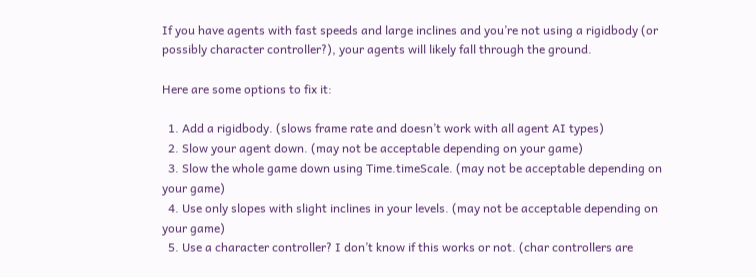If you have agents with fast speeds and large inclines and you’re not using a rigidbody (or possibly character controller?), your agents will likely fall through the ground.

Here are some options to fix it:

  1. Add a rigidbody. (slows frame rate and doesn’t work with all agent AI types)
  2. Slow your agent down. (may not be acceptable depending on your game)
  3. Slow the whole game down using Time.timeScale. (may not be acceptable depending on your game)
  4. Use only slopes with slight inclines in your levels. (may not be acceptable depending on your game)
  5. Use a character controller? I don’t know if this works or not. (char controllers are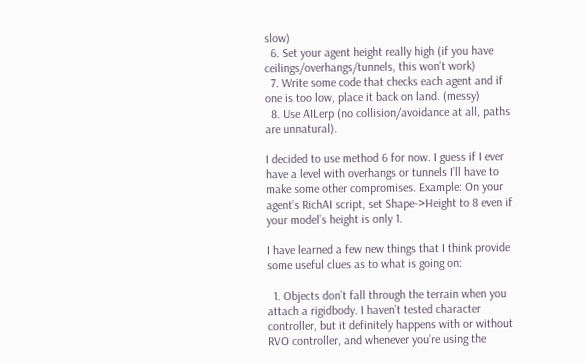slow)
  6. Set your agent height really high (if you have ceilings/overhangs/tunnels, this won’t work)
  7. Write some code that checks each agent and if one is too low, place it back on land. (messy)
  8. Use AILerp (no collision/avoidance at all, paths are unnatural).

I decided to use method 6 for now. I guess if I ever have a level with overhangs or tunnels I’ll have to make some other compromises. Example: On your agent’s RichAI script, set Shape->Height to 8 even if your model’s height is only 1.

I have learned a few new things that I think provide some useful clues as to what is going on:

  1. Objects don’t fall through the terrain when you attach a rigidbody. I haven’t tested character controller, but it definitely happens with or without RVO controller, and whenever you’re using the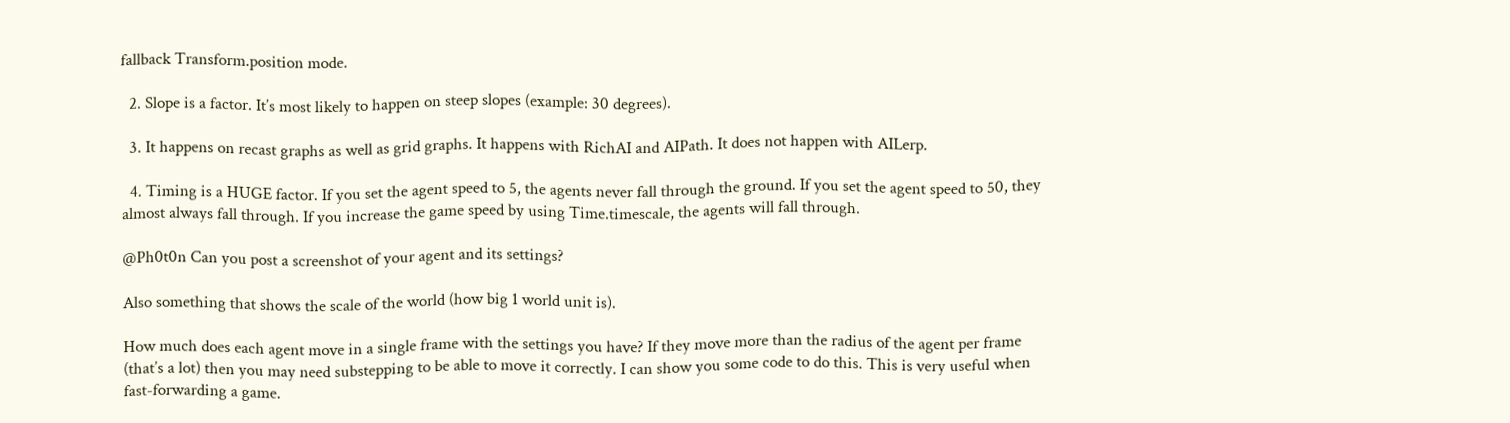fallback Transform.position mode.

  2. Slope is a factor. It’s most likely to happen on steep slopes (example: 30 degrees).

  3. It happens on recast graphs as well as grid graphs. It happens with RichAI and AIPath. It does not happen with AILerp.

  4. Timing is a HUGE factor. If you set the agent speed to 5, the agents never fall through the ground. If you set the agent speed to 50, they almost always fall through. If you increase the game speed by using Time.timescale, the agents will fall through.

@Ph0t0n Can you post a screenshot of your agent and its settings?

Also something that shows the scale of the world (how big 1 world unit is).

How much does each agent move in a single frame with the settings you have? If they move more than the radius of the agent per frame (that’s a lot) then you may need substepping to be able to move it correctly. I can show you some code to do this. This is very useful when fast-forwarding a game.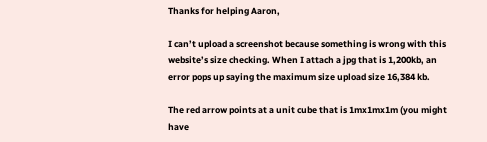Thanks for helping Aaron,

I can’t upload a screenshot because something is wrong with this website’s size checking. When I attach a jpg that is 1,200kb, an error pops up saying the maximum size upload size 16,384 kb.

The red arrow points at a unit cube that is 1mx1mx1m (you might have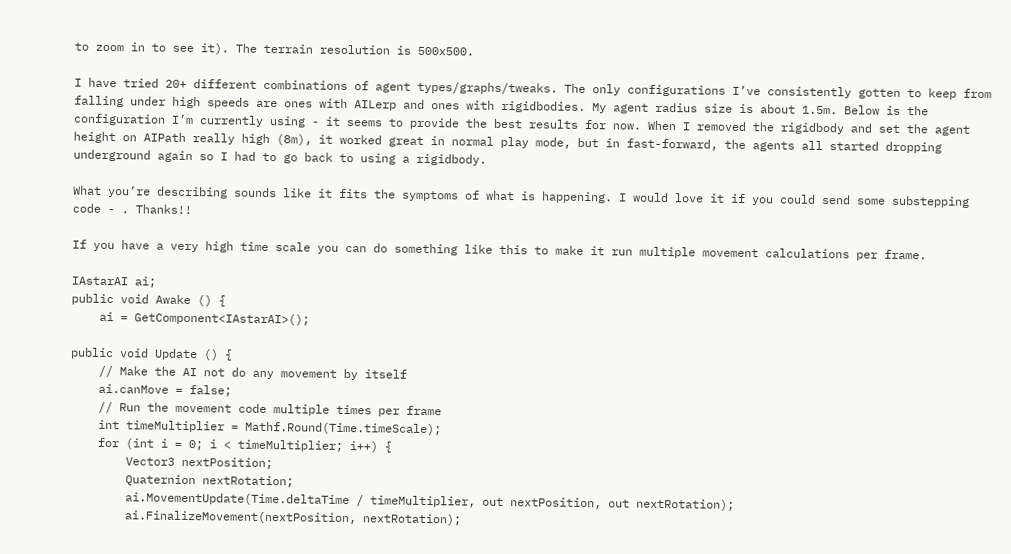to zoom in to see it). The terrain resolution is 500x500.

I have tried 20+ different combinations of agent types/graphs/tweaks. The only configurations I’ve consistently gotten to keep from falling under high speeds are ones with AILerp and ones with rigidbodies. My agent radius size is about 1.5m. Below is the configuration I’m currently using - it seems to provide the best results for now. When I removed the rigidbody and set the agent height on AIPath really high (8m), it worked great in normal play mode, but in fast-forward, the agents all started dropping underground again so I had to go back to using a rigidbody.

What you’re describing sounds like it fits the symptoms of what is happening. I would love it if you could send some substepping code - . Thanks!!

If you have a very high time scale you can do something like this to make it run multiple movement calculations per frame.

IAstarAI ai;
public void Awake () {
    ai = GetComponent<IAstarAI>();

public void Update () {
    // Make the AI not do any movement by itself
    ai.canMove = false;
    // Run the movement code multiple times per frame
    int timeMultiplier = Mathf.Round(Time.timeScale);
    for (int i = 0; i < timeMultiplier; i++) {
        Vector3 nextPosition;
        Quaternion nextRotation;
        ai.MovementUpdate(Time.deltaTime / timeMultiplier, out nextPosition, out nextRotation);
        ai.FinalizeMovement(nextPosition, nextRotation);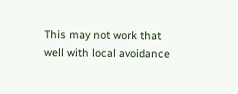This may not work that well with local avoidance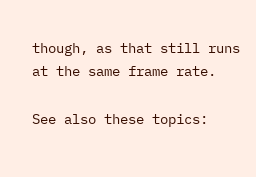though, as that still runs at the same frame rate.

See also these topics: